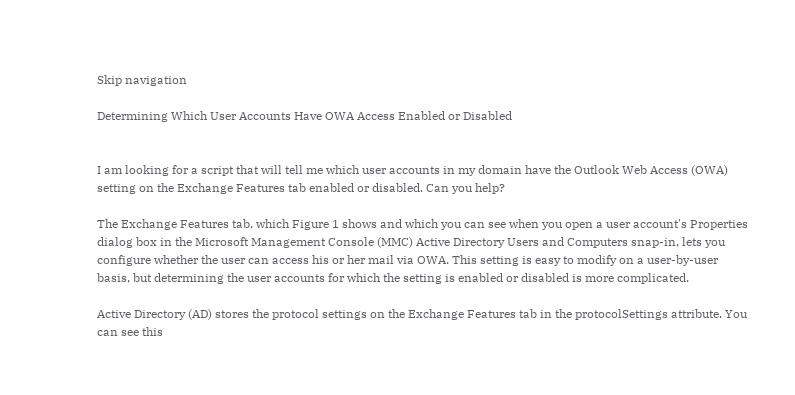Skip navigation

Determining Which User Accounts Have OWA Access Enabled or Disabled


I am looking for a script that will tell me which user accounts in my domain have the Outlook Web Access (OWA) setting on the Exchange Features tab enabled or disabled. Can you help?

The Exchange Features tab, which Figure 1 shows and which you can see when you open a user account's Properties dialog box in the Microsoft Management Console (MMC) Active Directory Users and Computers snap-in, lets you configure whether the user can access his or her mail via OWA. This setting is easy to modify on a user-by-user basis, but determining the user accounts for which the setting is enabled or disabled is more complicated.

Active Directory (AD) stores the protocol settings on the Exchange Features tab in the protocolSettings attribute. You can see this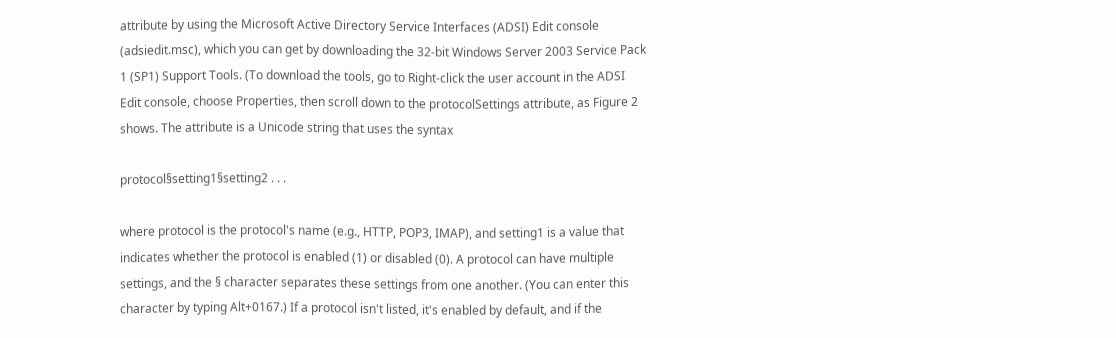attribute by using the Microsoft Active Directory Service Interfaces (ADSI) Edit console (adsiedit.msc), which you can get by downloading the 32-bit Windows Server 2003 Service Pack 1 (SP1) Support Tools. (To download the tools, go to Right-click the user account in the ADSI Edit console, choose Properties, then scroll down to the protocolSettings attribute, as Figure 2 shows. The attribute is a Unicode string that uses the syntax

protocol§setting1§setting2 . . .

where protocol is the protocol's name (e.g., HTTP, POP3, IMAP), and setting1 is a value that indicates whether the protocol is enabled (1) or disabled (0). A protocol can have multiple settings, and the § character separates these settings from one another. (You can enter this character by typing Alt+0167.) If a protocol isn't listed, it's enabled by default, and if the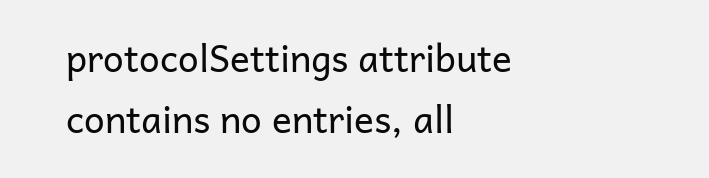protocolSettings attribute contains no entries, all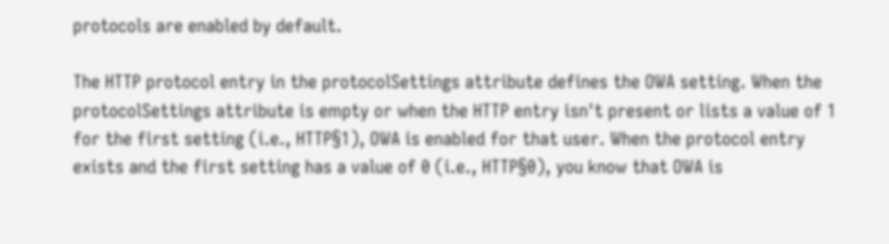protocols are enabled by default.

The HTTP protocol entry in the protocolSettings attribute defines the OWA setting. When the protocolSettings attribute is empty or when the HTTP entry isn't present or lists a value of 1 for the first setting (i.e., HTTP§1), OWA is enabled for that user. When the protocol entry exists and the first setting has a value of 0 (i.e., HTTP§0), you know that OWA is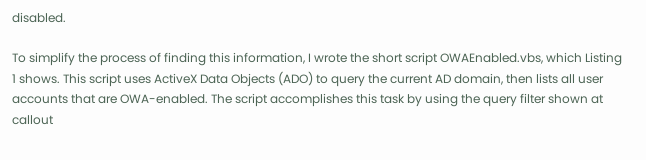disabled.

To simplify the process of finding this information, I wrote the short script OWAEnabled.vbs, which Listing 1 shows. This script uses ActiveX Data Objects (ADO) to query the current AD domain, then lists all user accounts that are OWA-enabled. The script accomplishes this task by using the query filter shown at callout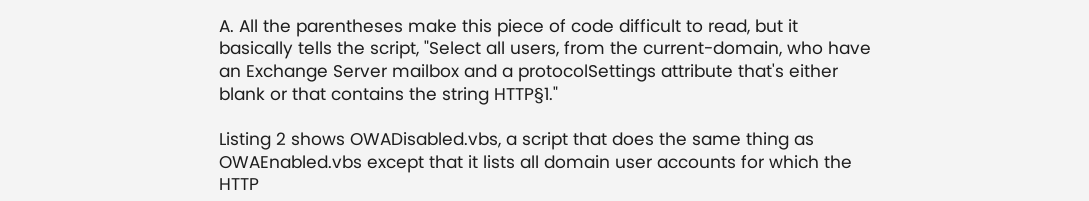A. All the parentheses make this piece of code difficult to read, but it basically tells the script, "Select all users, from the current-domain, who have an Exchange Server mailbox and a protocolSettings attribute that's either blank or that contains the string HTTP§1."

Listing 2 shows OWADisabled.vbs, a script that does the same thing as OWAEnabled.vbs except that it lists all domain user accounts for which the HTTP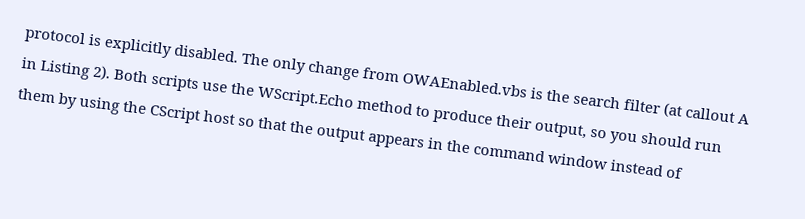protocol is explicitly disabled. The only change from OWAEnabled.vbs is the search filter (at callout A in Listing 2). Both scripts use the WScript.Echo method to produce their output, so you should run them by using the CScript host so that the output appears in the command window instead of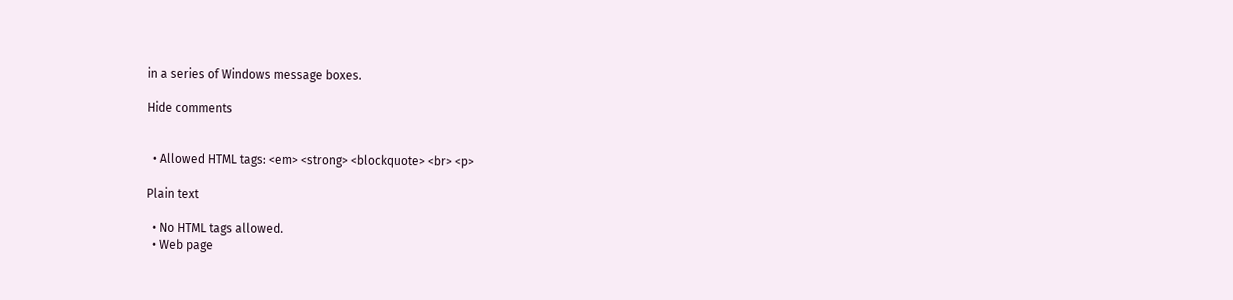in a series of Windows message boxes.

Hide comments


  • Allowed HTML tags: <em> <strong> <blockquote> <br> <p>

Plain text

  • No HTML tags allowed.
  • Web page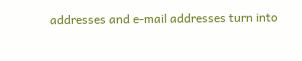addresses and e-mail addresses turn into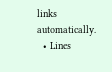links automatically.
  • Lines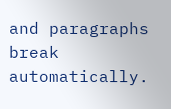and paragraphs break automatically.